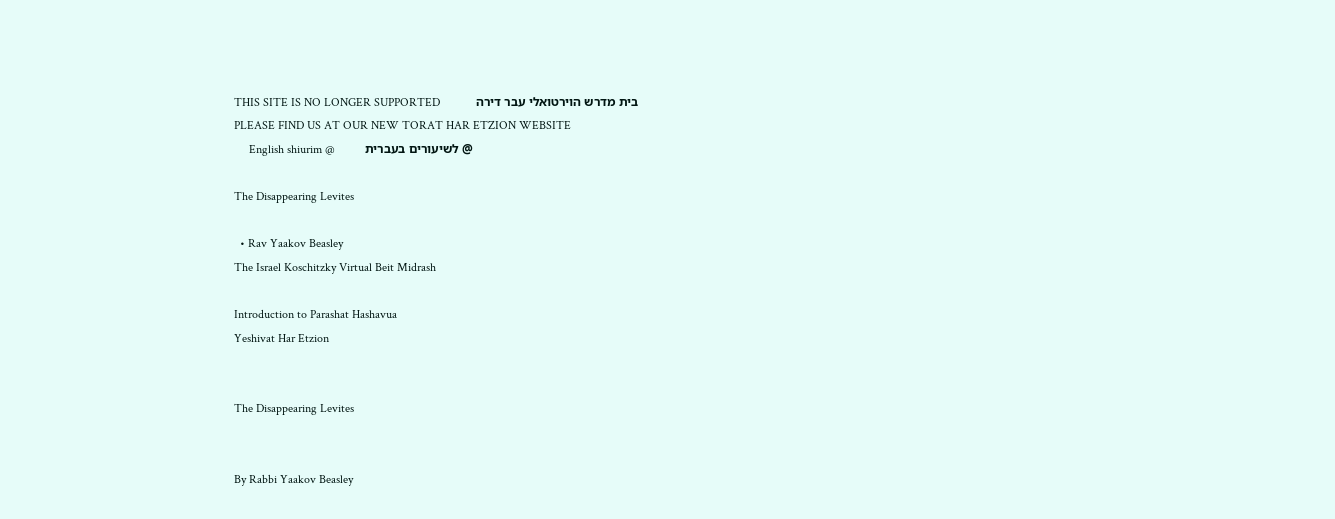THIS SITE IS NO LONGER SUPPORTED            בית מדרש הוירטואלי עבר דירה
PLEASE FIND US AT OUR NEW TORAT HAR ETZION WEBSITE
     English shiurim @          לשיעורים בעברית @

The Disappearing Levites

  • Rav Yaakov Beasley
The Israel Koschitzky Virtual Beit Midrash

Introduction to Parashat Hashavua
Yeshivat Har Etzion


The Disappearing Levites


By Rabbi Yaakov Beasley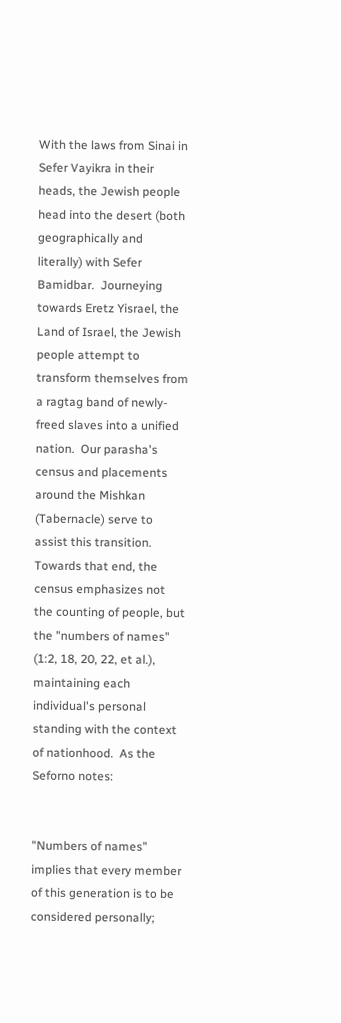With the laws from Sinai in Sefer Vayikra in their heads, the Jewish people head into the desert (both geographically and literally) with Sefer Bamidbar.  Journeying towards Eretz Yisrael, the Land of Israel, the Jewish people attempt to transform themselves from a ragtag band of newly-freed slaves into a unified nation.  Our parasha's census and placements around the Mishkan (Tabernacle) serve to assist this transition.  Towards that end, the census emphasizes not the counting of people, but the "numbers of names" (1:2, 18, 20, 22, et al.), maintaining each individual's personal standing with the context of nationhood.  As the Seforno notes:


"Numbers of names" implies that every member of this generation is to be considered personally;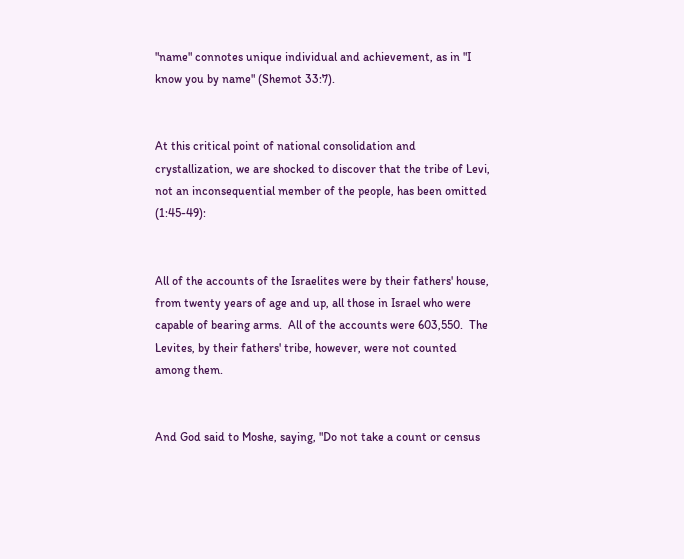"name" connotes unique individual and achievement, as in "I know you by name" (Shemot 33:7).


At this critical point of national consolidation and crystallization, we are shocked to discover that the tribe of Levi, not an inconsequential member of the people, has been omitted (1:45-49):


All of the accounts of the Israelites were by their fathers' house, from twenty years of age and up, all those in Israel who were capable of bearing arms.  All of the accounts were 603,550.  The Levites, by their fathers' tribe, however, were not counted among them.


And God said to Moshe, saying, "Do not take a count or census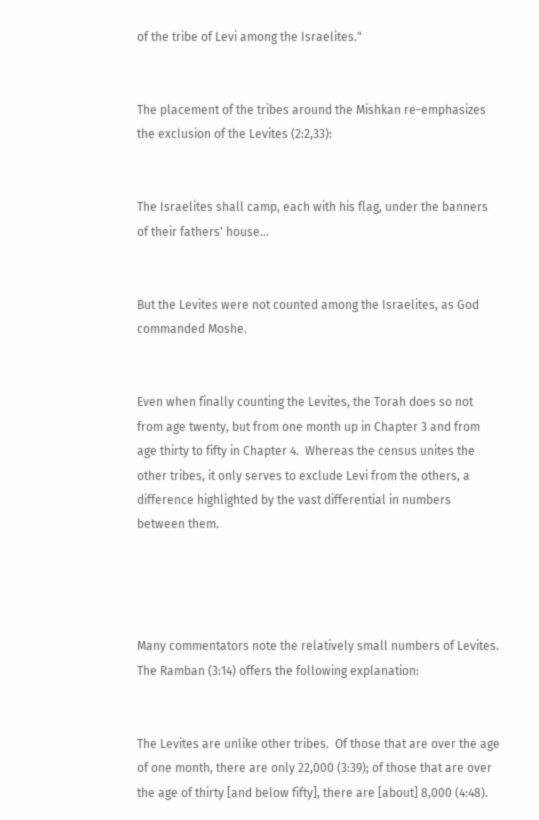of the tribe of Levi among the Israelites."


The placement of the tribes around the Mishkan re-emphasizes the exclusion of the Levites (2:2,33):


The Israelites shall camp, each with his flag, under the banners of their fathers' house…


But the Levites were not counted among the Israelites, as God commanded Moshe.


Even when finally counting the Levites, the Torah does so not from age twenty, but from one month up in Chapter 3 and from age thirty to fifty in Chapter 4.  Whereas the census unites the other tribes, it only serves to exclude Levi from the others, a difference highlighted by the vast differential in numbers between them.




Many commentators note the relatively small numbers of Levites.  The Ramban (3:14) offers the following explanation:


The Levites are unlike other tribes.  Of those that are over the age of one month, there are only 22,000 (3:39); of those that are over the age of thirty [and below fifty], there are [about] 8,000 (4:48).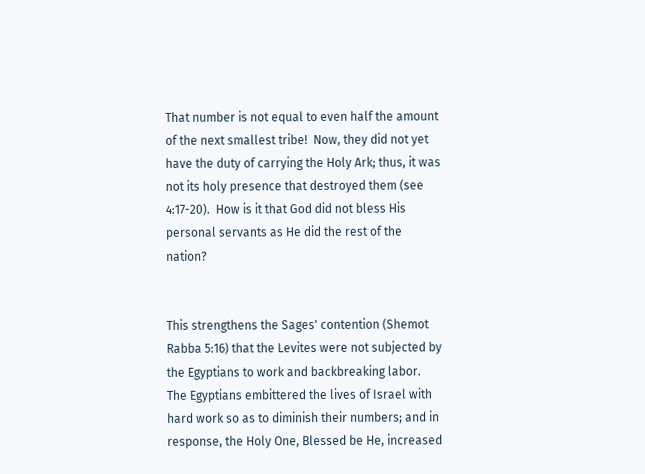That number is not equal to even half the amount of the next smallest tribe!  Now, they did not yet have the duty of carrying the Holy Ark; thus, it was not its holy presence that destroyed them (see 4:17-20).  How is it that God did not bless His personal servants as He did the rest of the nation?


This strengthens the Sages' contention (Shemot Rabba 5:16) that the Levites were not subjected by the Egyptians to work and backbreaking labor.  The Egyptians embittered the lives of Israel with hard work so as to diminish their numbers; and in response, the Holy One, Blessed be He, increased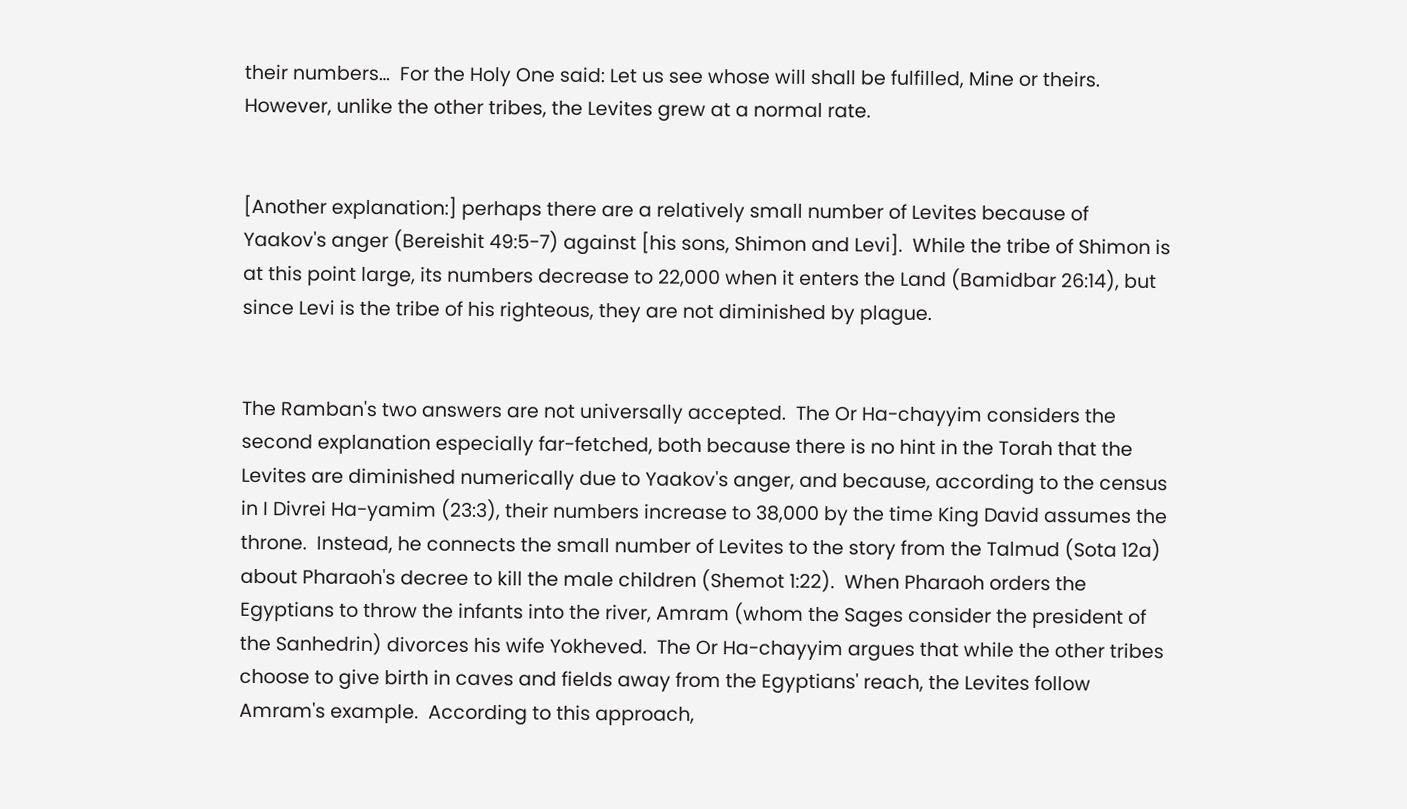their numbers…  For the Holy One said: Let us see whose will shall be fulfilled, Mine or theirs.  However, unlike the other tribes, the Levites grew at a normal rate.


[Another explanation:] perhaps there are a relatively small number of Levites because of Yaakov's anger (Bereishit 49:5-7) against [his sons, Shimon and Levi].  While the tribe of Shimon is at this point large, its numbers decrease to 22,000 when it enters the Land (Bamidbar 26:14), but since Levi is the tribe of his righteous, they are not diminished by plague.


The Ramban's two answers are not universally accepted.  The Or Ha-chayyim considers the second explanation especially far-fetched, both because there is no hint in the Torah that the Levites are diminished numerically due to Yaakov's anger, and because, according to the census in I Divrei Ha-yamim (23:3), their numbers increase to 38,000 by the time King David assumes the throne.  Instead, he connects the small number of Levites to the story from the Talmud (Sota 12a) about Pharaoh's decree to kill the male children (Shemot 1:22).  When Pharaoh orders the Egyptians to throw the infants into the river, Amram (whom the Sages consider the president of the Sanhedrin) divorces his wife Yokheved.  The Or Ha-chayyim argues that while the other tribes choose to give birth in caves and fields away from the Egyptians' reach, the Levites follow Amram's example.  According to this approach,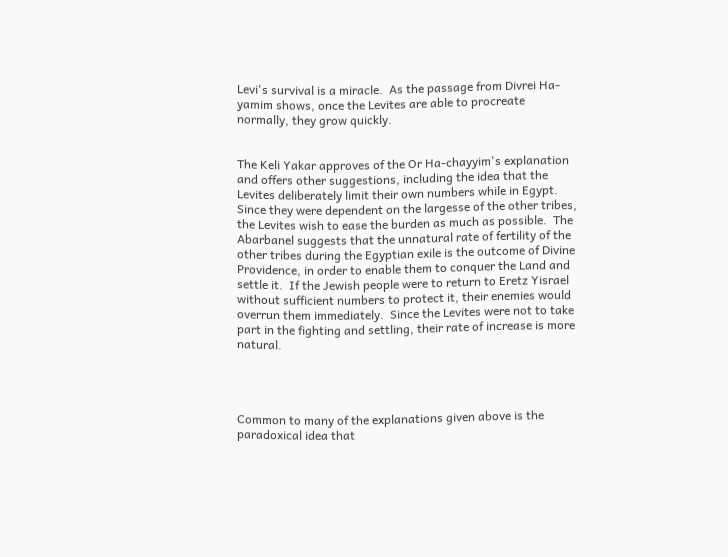Levi's survival is a miracle.  As the passage from Divrei Ha-yamim shows, once the Levites are able to procreate normally, they grow quickly.


The Keli Yakar approves of the Or Ha-chayyim's explanation and offers other suggestions, including the idea that the Levites deliberately limit their own numbers while in Egypt.  Since they were dependent on the largesse of the other tribes, the Levites wish to ease the burden as much as possible.  The Abarbanel suggests that the unnatural rate of fertility of the other tribes during the Egyptian exile is the outcome of Divine Providence, in order to enable them to conquer the Land and settle it.  If the Jewish people were to return to Eretz Yisrael without sufficient numbers to protect it, their enemies would overrun them immediately.  Since the Levites were not to take part in the fighting and settling, their rate of increase is more natural.




Common to many of the explanations given above is the paradoxical idea that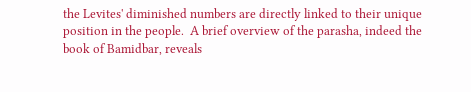the Levites' diminished numbers are directly linked to their unique position in the people.  A brief overview of the parasha, indeed the book of Bamidbar, reveals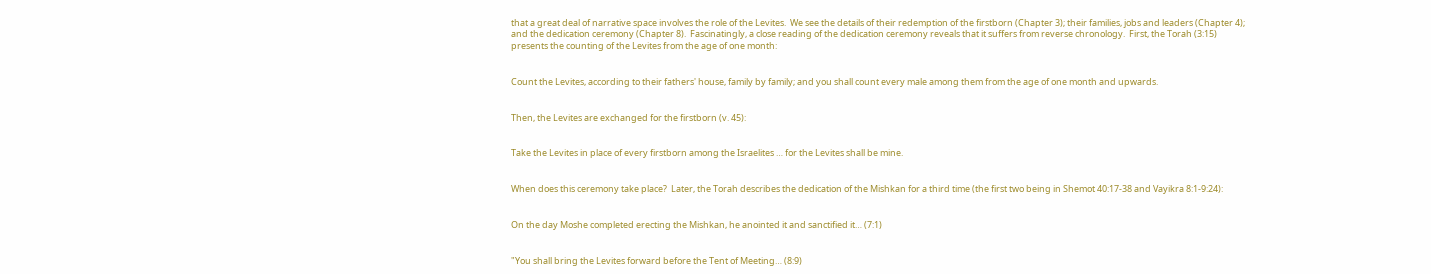that a great deal of narrative space involves the role of the Levites.  We see the details of their redemption of the firstborn (Chapter 3); their families, jobs and leaders (Chapter 4); and the dedication ceremony (Chapter 8).  Fascinatingly, a close reading of the dedication ceremony reveals that it suffers from reverse chronology.  First, the Torah (3:15) presents the counting of the Levites from the age of one month:


Count the Levites, according to their fathers' house, family by family; and you shall count every male among them from the age of one month and upwards.


Then, the Levites are exchanged for the firstborn (v. 45):


Take the Levites in place of every firstborn among the Israelites … for the Levites shall be mine.


When does this ceremony take place?  Later, the Torah describes the dedication of the Mishkan for a third time (the first two being in Shemot 40:17-38 and Vayikra 8:1-9:24):


On the day Moshe completed erecting the Mishkan, he anointed it and sanctified it… (7:1)


"You shall bring the Levites forward before the Tent of Meeting… (8:9)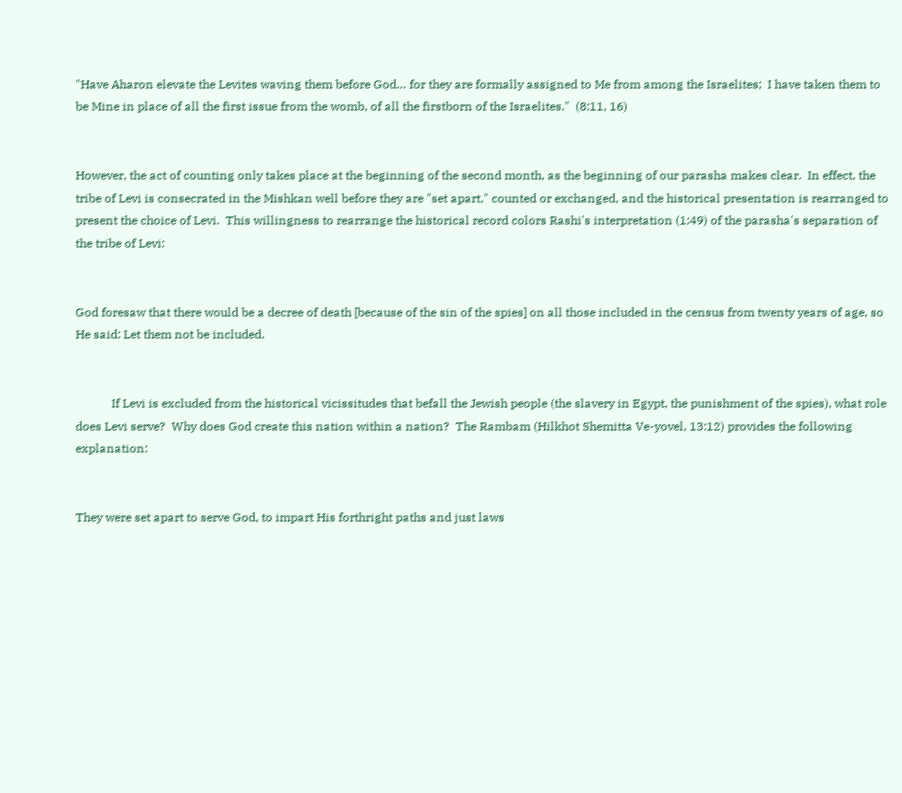"Have Aharon elevate the Levites waving them before God… for they are formally assigned to Me from among the Israelites;  I have taken them to be Mine in place of all the first issue from the womb, of all the firstborn of the Israelites."  (8:11, 16)


However, the act of counting only takes place at the beginning of the second month, as the beginning of our parasha makes clear.  In effect, the tribe of Levi is consecrated in the Mishkan well before they are "set apart," counted or exchanged, and the historical presentation is rearranged to present the choice of Levi.  This willingness to rearrange the historical record colors Rashi's interpretation (1:49) of the parasha's separation of the tribe of Levi:


God foresaw that there would be a decree of death [because of the sin of the spies] on all those included in the census from twenty years of age, so He said: Let them not be included.


            If Levi is excluded from the historical vicissitudes that befall the Jewish people (the slavery in Egypt, the punishment of the spies), what role does Levi serve?  Why does God create this nation within a nation?  The Rambam (Hilkhot Shemitta Ve-yovel, 13:12) provides the following explanation:


They were set apart to serve God, to impart His forthright paths and just laws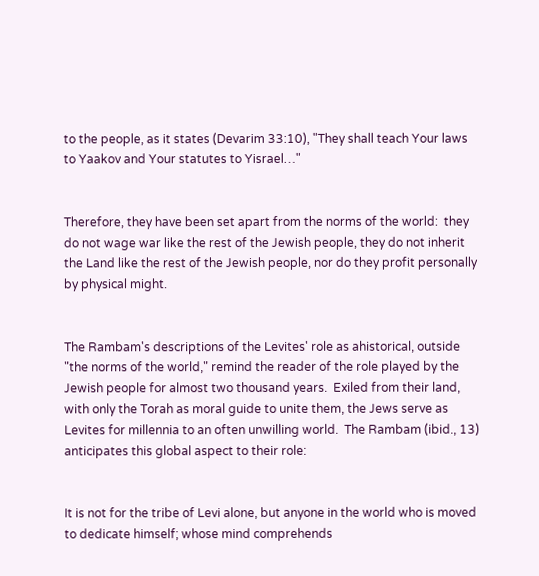to the people, as it states (Devarim 33:10), "They shall teach Your laws to Yaakov and Your statutes to Yisrael…"


Therefore, they have been set apart from the norms of the world:  they do not wage war like the rest of the Jewish people, they do not inherit the Land like the rest of the Jewish people, nor do they profit personally by physical might.


The Rambam's descriptions of the Levites' role as ahistorical, outside "the norms of the world," remind the reader of the role played by the Jewish people for almost two thousand years.  Exiled from their land, with only the Torah as moral guide to unite them, the Jews serve as Levites for millennia to an often unwilling world.  The Rambam (ibid., 13) anticipates this global aspect to their role:


It is not for the tribe of Levi alone, but anyone in the world who is moved to dedicate himself; whose mind comprehends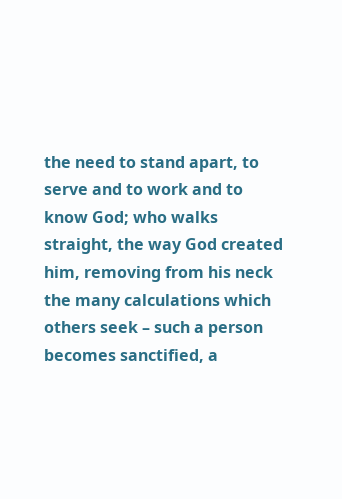the need to stand apart, to serve and to work and to know God; who walks straight, the way God created him, removing from his neck the many calculations which others seek – such a person becomes sanctified, a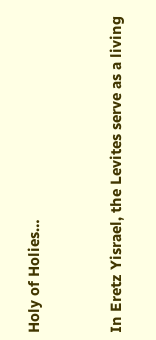Holy of Holies…


In Eretz Yisrael, the Levites serve as a living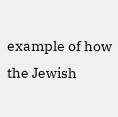example of how the Jewish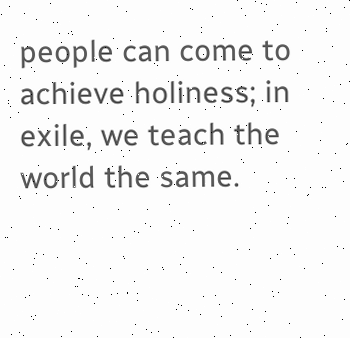people can come to achieve holiness; in exile, we teach the world the same.